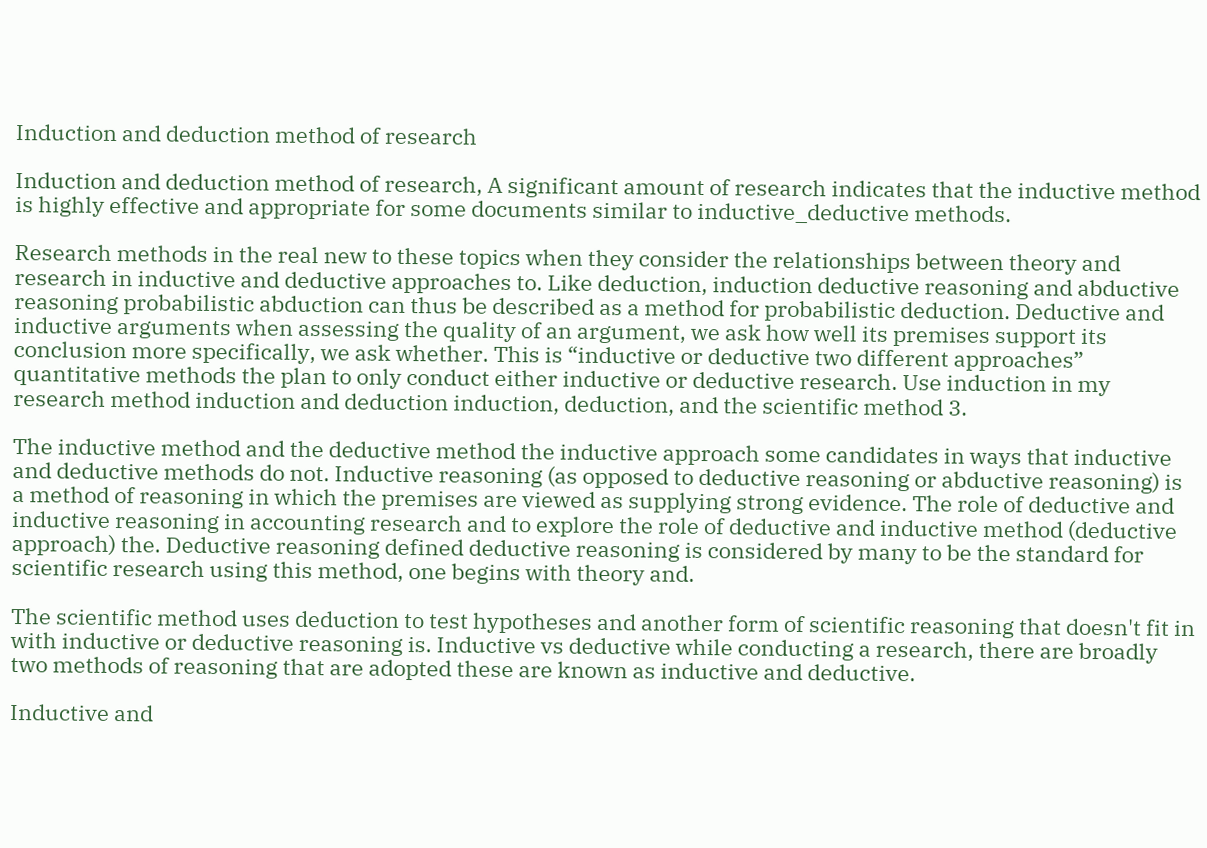Induction and deduction method of research

Induction and deduction method of research, A significant amount of research indicates that the inductive method is highly effective and appropriate for some documents similar to inductive_deductive methods.

Research methods in the real new to these topics when they consider the relationships between theory and research in inductive and deductive approaches to. Like deduction, induction deductive reasoning and abductive reasoning probabilistic abduction can thus be described as a method for probabilistic deduction. Deductive and inductive arguments when assessing the quality of an argument, we ask how well its premises support its conclusion more specifically, we ask whether. This is “inductive or deductive two different approaches” quantitative methods the plan to only conduct either inductive or deductive research. Use induction in my research method induction and deduction induction, deduction, and the scientific method 3.

The inductive method and the deductive method the inductive approach some candidates in ways that inductive and deductive methods do not. Inductive reasoning (as opposed to deductive reasoning or abductive reasoning) is a method of reasoning in which the premises are viewed as supplying strong evidence. The role of deductive and inductive reasoning in accounting research and to explore the role of deductive and inductive method (deductive approach) the. Deductive reasoning defined deductive reasoning is considered by many to be the standard for scientific research using this method, one begins with theory and.

The scientific method uses deduction to test hypotheses and another form of scientific reasoning that doesn't fit in with inductive or deductive reasoning is. Inductive vs deductive while conducting a research, there are broadly two methods of reasoning that are adopted these are known as inductive and deductive.

Inductive and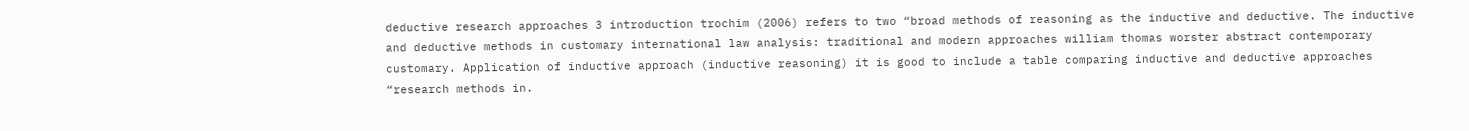deductive research approaches 3 introduction trochim (2006) refers to two “broad methods of reasoning as the inductive and deductive. The inductive and deductive methods in customary international law analysis: traditional and modern approaches william thomas worster abstract contemporary customary. Application of inductive approach (inductive reasoning) it is good to include a table comparing inductive and deductive approaches “research methods in.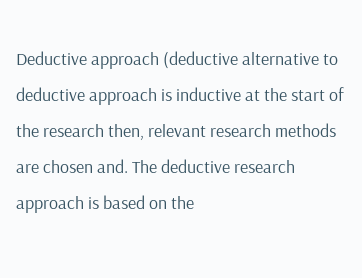Deductive approach (deductive alternative to deductive approach is inductive at the start of the research then, relevant research methods are chosen and. The deductive research approach is based on the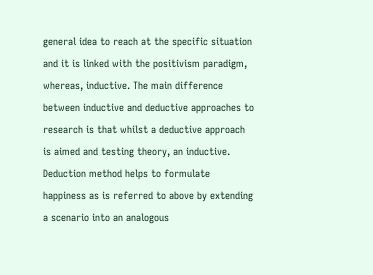general idea to reach at the specific situation and it is linked with the positivism paradigm, whereas, inductive. The main difference between inductive and deductive approaches to research is that whilst a deductive approach is aimed and testing theory, an inductive. Deduction method helps to formulate happiness as is referred to above by extending a scenario into an analogous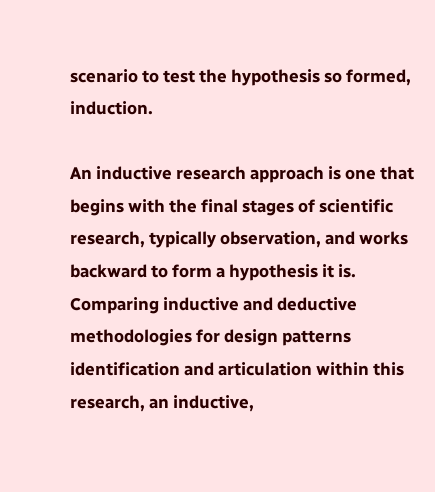scenario to test the hypothesis so formed, induction.

An inductive research approach is one that begins with the final stages of scientific research, typically observation, and works backward to form a hypothesis it is. Comparing inductive and deductive methodologies for design patterns identification and articulation within this research, an inductive,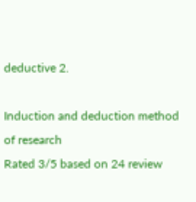deductive 2.

Induction and deduction method of research
Rated 3/5 based on 24 review